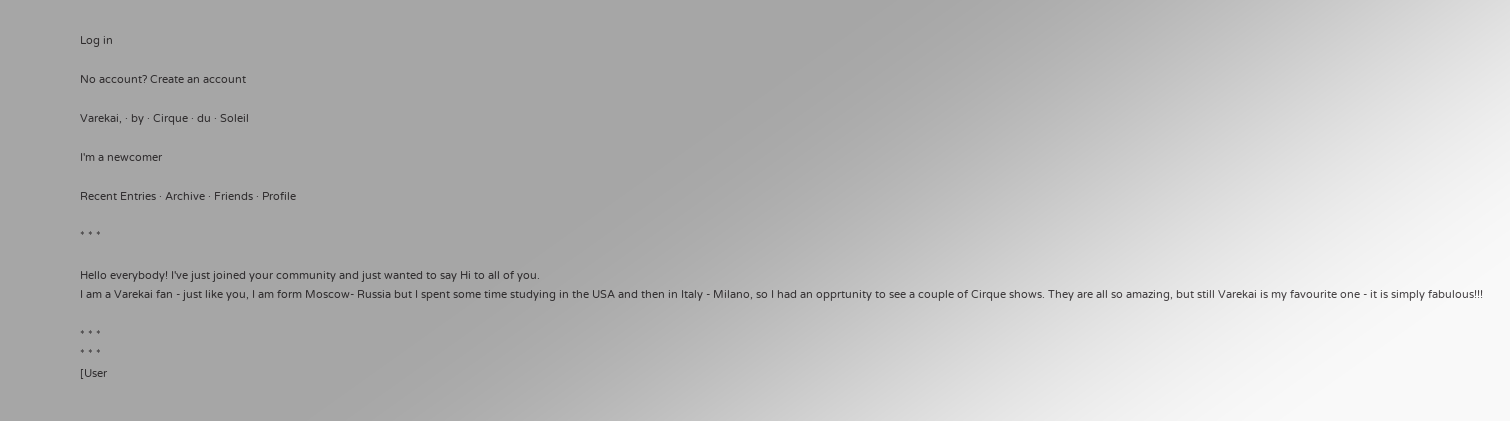Log in

No account? Create an account

Varekai, · by · Cirque · du · Soleil

I'm a newcomer

Recent Entries · Archive · Friends · Profile

* * *

Hello everybody! I've just joined your community and just wanted to say Hi to all of you.
I am a Varekai fan - just like you, I am form Moscow- Russia but I spent some time studying in the USA and then in Italy - Milano, so I had an opprtunity to see a couple of Cirque shows. They are all so amazing, but still Varekai is my favourite one - it is simply fabulous!!!

* * *
* * *
[User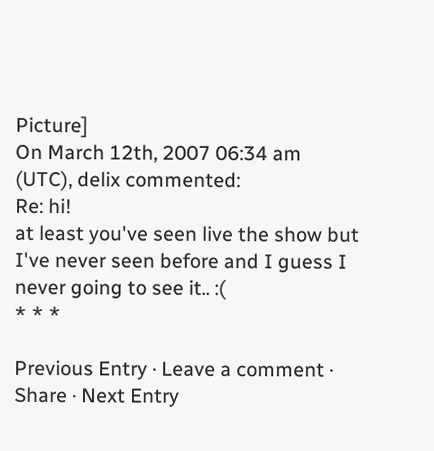Picture]
On March 12th, 2007 06:34 am (UTC), delix commented:
Re: hi!
at least you've seen live the show but I've never seen before and I guess I never going to see it.. :(
* * *

Previous Entry · Leave a comment · Share · Next Entry